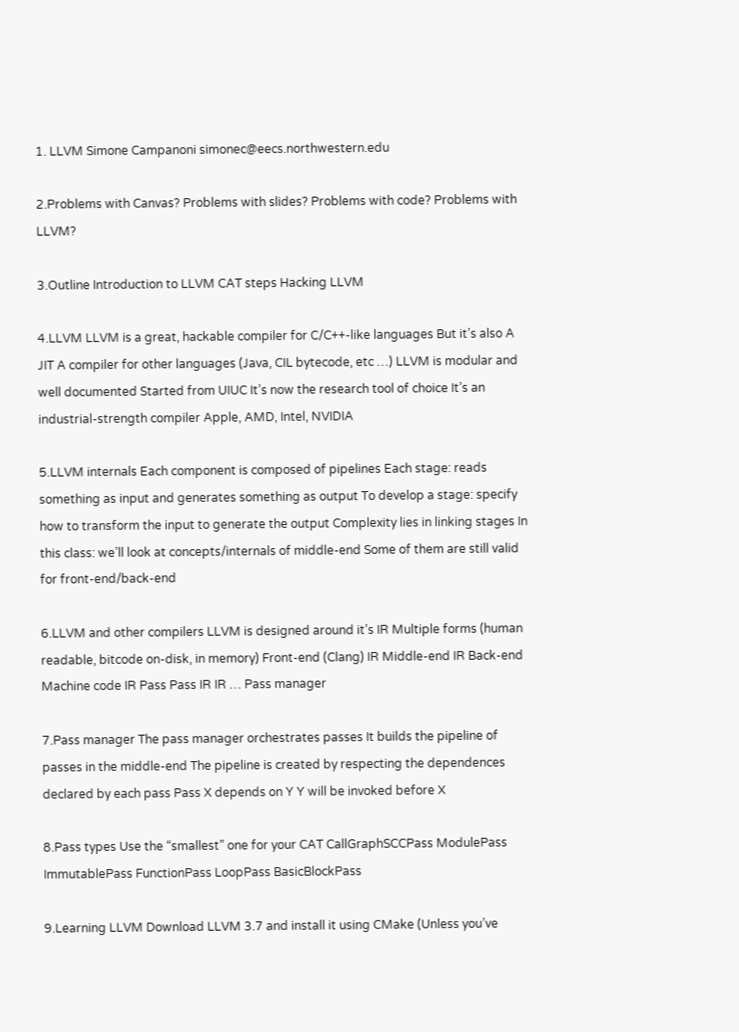1. LLVM Simone Campanoni simonec@eecs.northwestern.edu

2.Problems with Canvas? Problems with slides? Problems with code? Problems with LLVM?

3.Outline Introduction to LLVM CAT steps Hacking LLVM

4.LLVM LLVM is a great, hackable compiler for C/C++-like languages But it’s also A JIT A compiler for other languages (Java, CIL bytecode, etc …) LLVM is modular and well documented Started from UIUC It’s now the research tool of choice It’s an industrial-strength compiler Apple, AMD, Intel, NVIDIA

5.LLVM internals Each component is composed of pipelines Each stage: reads something as input and generates something as output To develop a stage: specify how to transform the input to generate the output Complexity lies in linking stages In this class: we’ll look at concepts/internals of middle-end Some of them are still valid for front-end/back-end

6.LLVM and other compilers LLVM is designed around it’s IR Multiple forms (human readable, bitcode on-disk, in memory) Front-end (Clang) IR Middle-end IR Back-end Machine code IR Pass Pass IR IR … Pass manager

7.Pass manager The pass manager orchestrates passes It builds the pipeline of passes in the middle-end The pipeline is created by respecting the dependences declared by each pass Pass X depends on Y Y will be invoked before X

8.Pass types Use the “smallest” one for your CAT CallGraphSCCPass ModulePass ImmutablePass FunctionPass LoopPass BasicBlockPass

9.Learning LLVM Download LLVM 3.7 and install it using CMake (Unless you’ve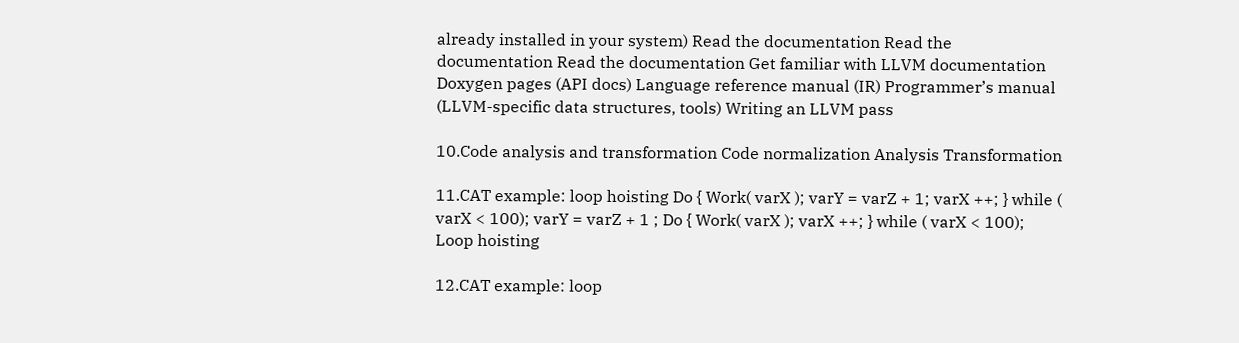already installed in your system) Read the documentation Read the documentation Read the documentation Get familiar with LLVM documentation Doxygen pages (API docs) Language reference manual (IR) Programmer’s manual (LLVM-specific data structures, tools) Writing an LLVM pass

10.Code analysis and transformation Code normalization Analysis Transformation

11.CAT example: loop hoisting Do { Work( varX ); varY = varZ + 1; varX ++; } while ( varX < 100); varY = varZ + 1 ; Do { Work( varX ); varX ++; } while ( varX < 100); Loop hoisting

12.CAT example: loop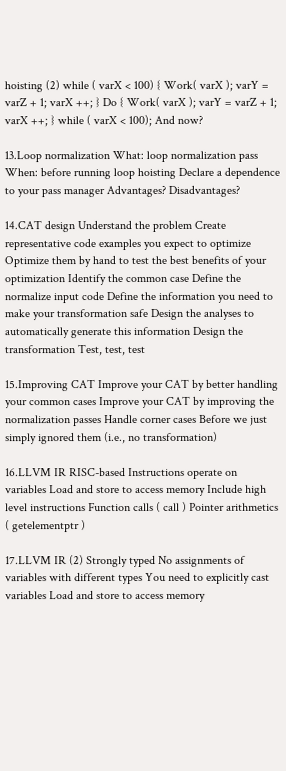hoisting (2) while ( varX < 100) { Work( varX ); varY = varZ + 1; varX ++; } Do { Work( varX ); varY = varZ + 1; varX ++; } while ( varX < 100); And now?

13.Loop normalization What: loop normalization pass When: before running loop hoisting Declare a dependence to your pass manager Advantages? Disadvantages?

14.CAT design Understand the problem Create representative code examples you expect to optimize Optimize them by hand to test the best benefits of your optimization Identify the common case Define the normalize input code Define the information you need to make your transformation safe Design the analyses to automatically generate this information Design the transformation Test, test, test

15.Improving CAT Improve your CAT by better handling your common cases Improve your CAT by improving the normalization passes Handle corner cases Before we just simply ignored them (i.e., no transformation)

16.LLVM IR RISC-based Instructions operate on variables Load and store to access memory Include high level instructions Function calls ( call ) Pointer arithmetics ( getelementptr )

17.LLVM IR (2) Strongly typed No assignments of variables with different types You need to explicitly cast variables Load and store to access memory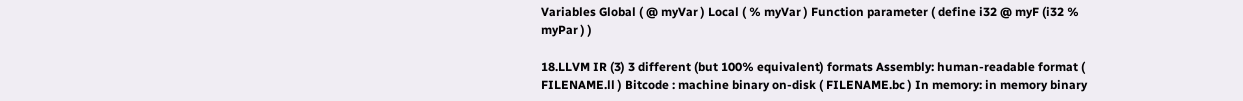Variables Global ( @ myVar ) Local ( % myVar ) Function parameter ( define i32 @ myF (i32 % myPar ) )

18.LLVM IR (3) 3 different (but 100% equivalent) formats Assembly: human-readable format ( FILENAME.ll ) Bitcode : machine binary on-disk ( FILENAME.bc ) In memory: in memory binary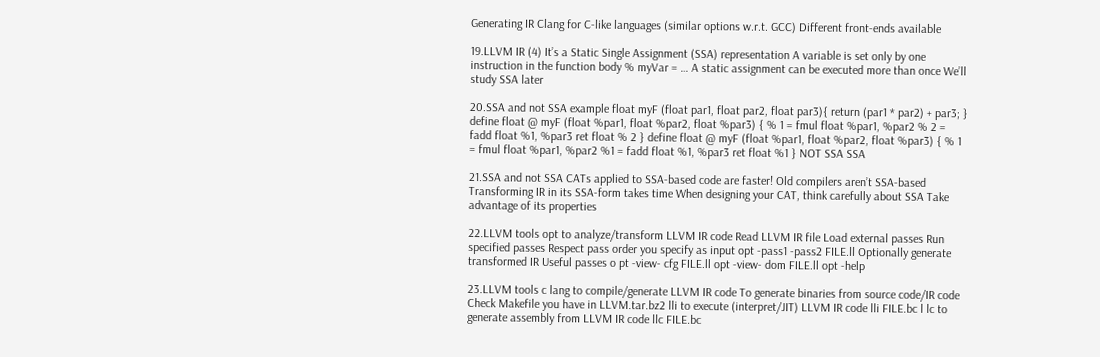Generating IR Clang for C-like languages (similar options w.r.t. GCC) Different front-ends available

19.LLVM IR (4) It’s a Static Single Assignment (SSA) representation A variable is set only by one instruction in the function body % myVar = … A static assignment can be executed more than once We’ll study SSA later

20.SSA and not SSA example float myF (float par1, float par2, float par3){ return (par1 * par2) + par3; } define float @ myF (float %par1, float %par2, float %par3) { % 1 = fmul float %par1, %par2 % 2 = fadd float %1, %par3 ret float % 2 } define float @ myF (float %par1, float %par2, float %par3) { % 1 = fmul float %par1, %par2 %1 = fadd float %1, %par3 ret float %1 } NOT SSA SSA

21.SSA and not SSA CATs applied to SSA-based code are faster! Old compilers aren’t SSA-based Transforming IR in its SSA-form takes time When designing your CAT, think carefully about SSA Take advantage of its properties

22.LLVM tools opt to analyze/transform LLVM IR code Read LLVM IR file Load external passes Run specified passes Respect pass order you specify as input opt -pass1 -pass2 FILE.ll Optionally generate transformed IR Useful passes o pt -view- cfg FILE.ll opt -view- dom FILE.ll opt -help

23.LLVM tools c lang to compile/generate LLVM IR code To generate binaries from source code/IR code Check Makefile you have in LLVM.tar.bz2 lli to execute (interpret/JIT) LLVM IR code lli FILE.bc l lc to generate assembly from LLVM IR code llc FILE.bc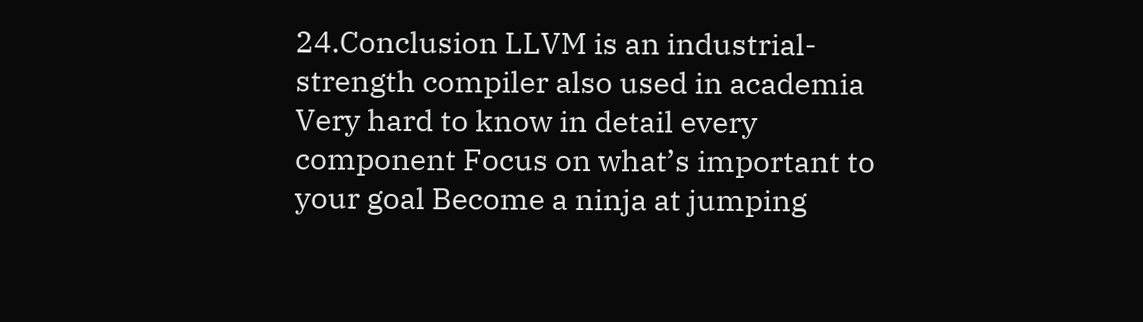24.Conclusion LLVM is an industrial-strength compiler also used in academia Very hard to know in detail every component Focus on what’s important to your goal Become a ninja at jumping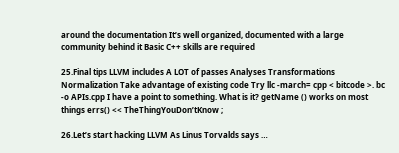around the documentation It’s well organized, documented with a large community behind it Basic C++ skills are required

25.Final tips LLVM includes A LOT of passes Analyses Transformations Normalization Take advantage of existing code Try llc -march= cpp < bitcode >. bc -o APIs.cpp I have a point to something. What is it? getName () works on most things errs() << TheThingYouDon’tKnow ;

26.Let’s start hacking LLVM As Linus Torvalds says …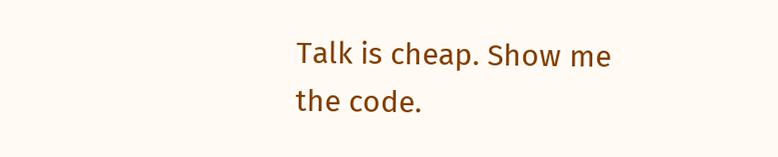Talk is cheap. Show me the code.